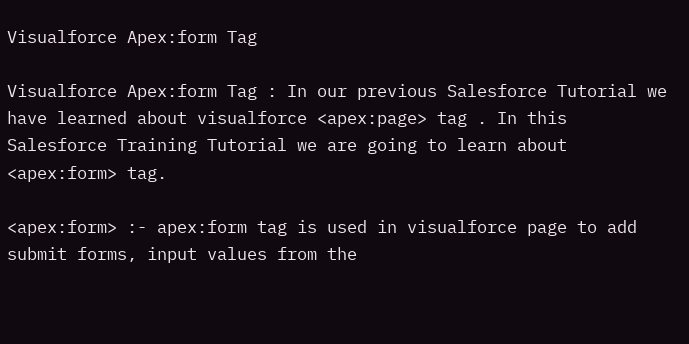Visualforce Apex:form Tag

Visualforce Apex:form Tag : In our previous Salesforce Tutorial we have learned about visualforce <apex:page> tag . In this Salesforce Training Tutorial we are going to learn about <apex:form> tag.

<apex:form> :- apex:form tag is used in visualforce page to add submit forms, input values from the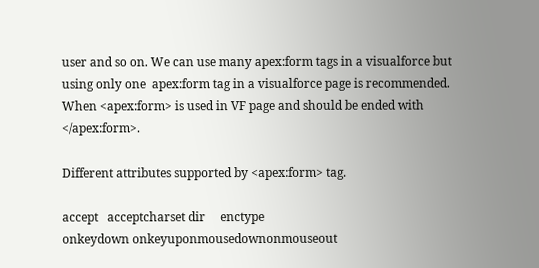user and so on. We can use many apex:form tags in a visualforce but using only one  apex:form tag in a visualforce page is recommended. When <apex:form> is used in VF page and should be ended with </apex:form>.

Different attributes supported by <apex:form> tag.

accept   acceptcharset dir     enctype
onkeydown onkeyuponmousedownonmouseout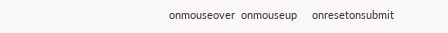onmouseover  onmouseup     onresetonsubmit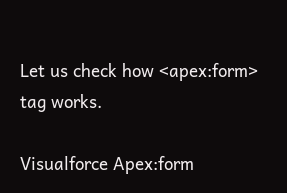Let us check how <apex:form> tag works.

Visualforce Apex:form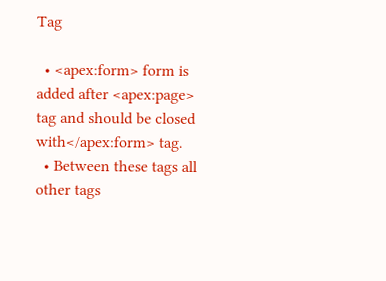Tag

  • <apex:form> form is added after <apex:page> tag and should be closed with</apex:form> tag.
  • Between these tags all other tags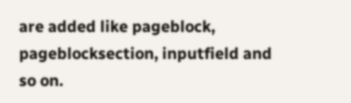are added like pageblock, pageblocksection, inputfield and so on.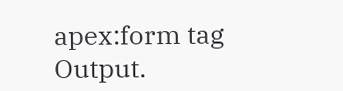apex:form tag Output.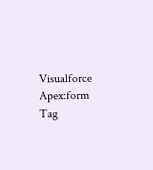Visualforce Apex:form Tag